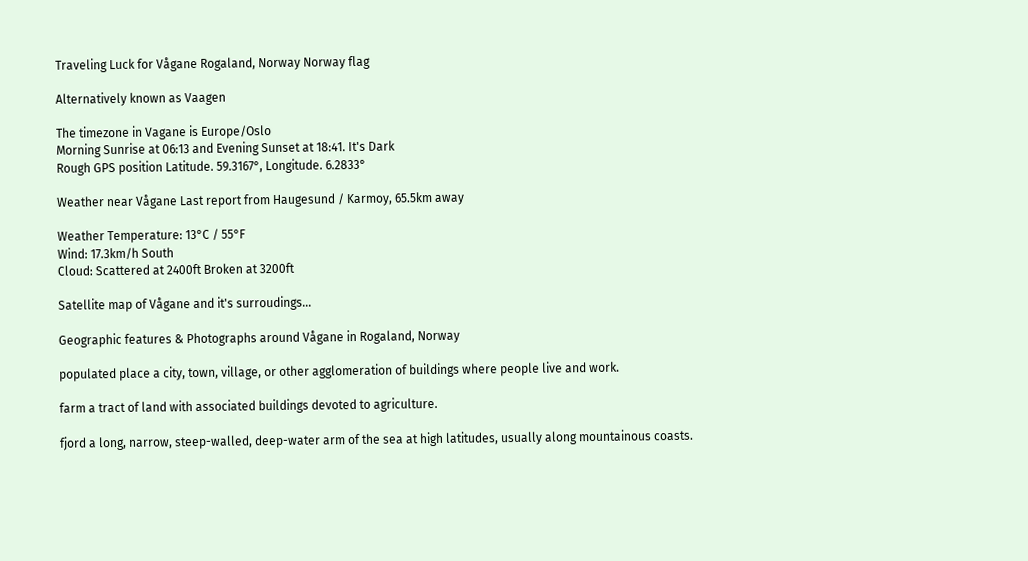Traveling Luck for Vågane Rogaland, Norway Norway flag

Alternatively known as Vaagen

The timezone in Vagane is Europe/Oslo
Morning Sunrise at 06:13 and Evening Sunset at 18:41. It's Dark
Rough GPS position Latitude. 59.3167°, Longitude. 6.2833°

Weather near Vågane Last report from Haugesund / Karmoy, 65.5km away

Weather Temperature: 13°C / 55°F
Wind: 17.3km/h South
Cloud: Scattered at 2400ft Broken at 3200ft

Satellite map of Vågane and it's surroudings...

Geographic features & Photographs around Vågane in Rogaland, Norway

populated place a city, town, village, or other agglomeration of buildings where people live and work.

farm a tract of land with associated buildings devoted to agriculture.

fjord a long, narrow, steep-walled, deep-water arm of the sea at high latitudes, usually along mountainous coasts.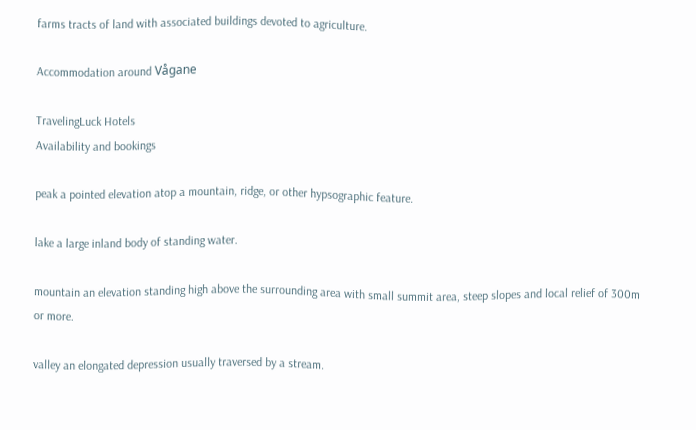farms tracts of land with associated buildings devoted to agriculture.

Accommodation around Vågane

TravelingLuck Hotels
Availability and bookings

peak a pointed elevation atop a mountain, ridge, or other hypsographic feature.

lake a large inland body of standing water.

mountain an elevation standing high above the surrounding area with small summit area, steep slopes and local relief of 300m or more.

valley an elongated depression usually traversed by a stream.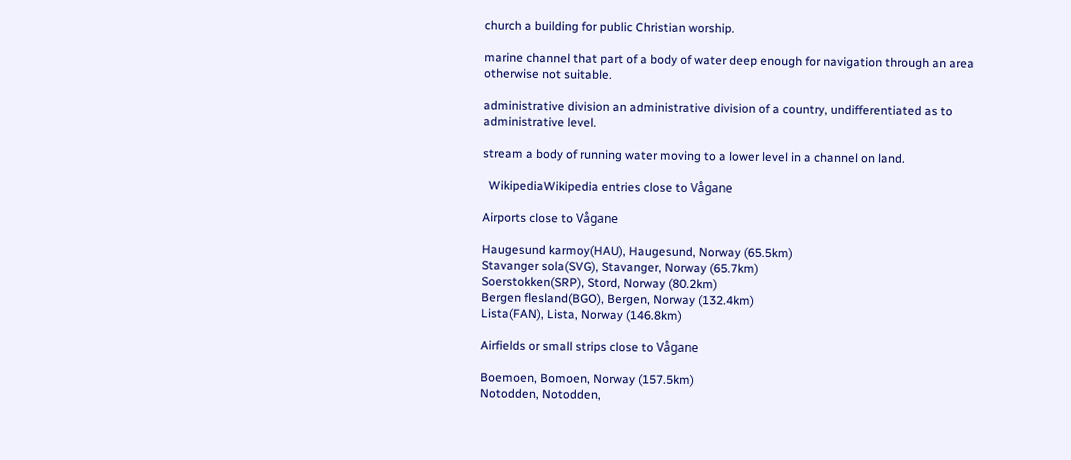church a building for public Christian worship.

marine channel that part of a body of water deep enough for navigation through an area otherwise not suitable.

administrative division an administrative division of a country, undifferentiated as to administrative level.

stream a body of running water moving to a lower level in a channel on land.

  WikipediaWikipedia entries close to Vågane

Airports close to Vågane

Haugesund karmoy(HAU), Haugesund, Norway (65.5km)
Stavanger sola(SVG), Stavanger, Norway (65.7km)
Soerstokken(SRP), Stord, Norway (80.2km)
Bergen flesland(BGO), Bergen, Norway (132.4km)
Lista(FAN), Lista, Norway (146.8km)

Airfields or small strips close to Vågane

Boemoen, Bomoen, Norway (157.5km)
Notodden, Notodden,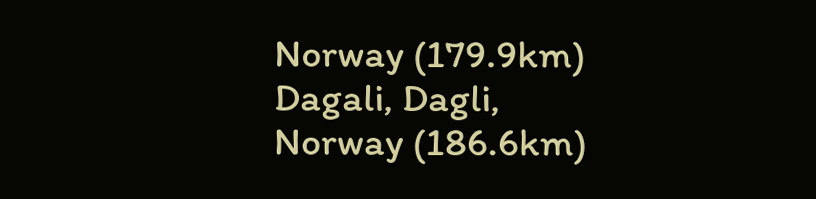Norway (179.9km)
Dagali, Dagli, Norway (186.6km)